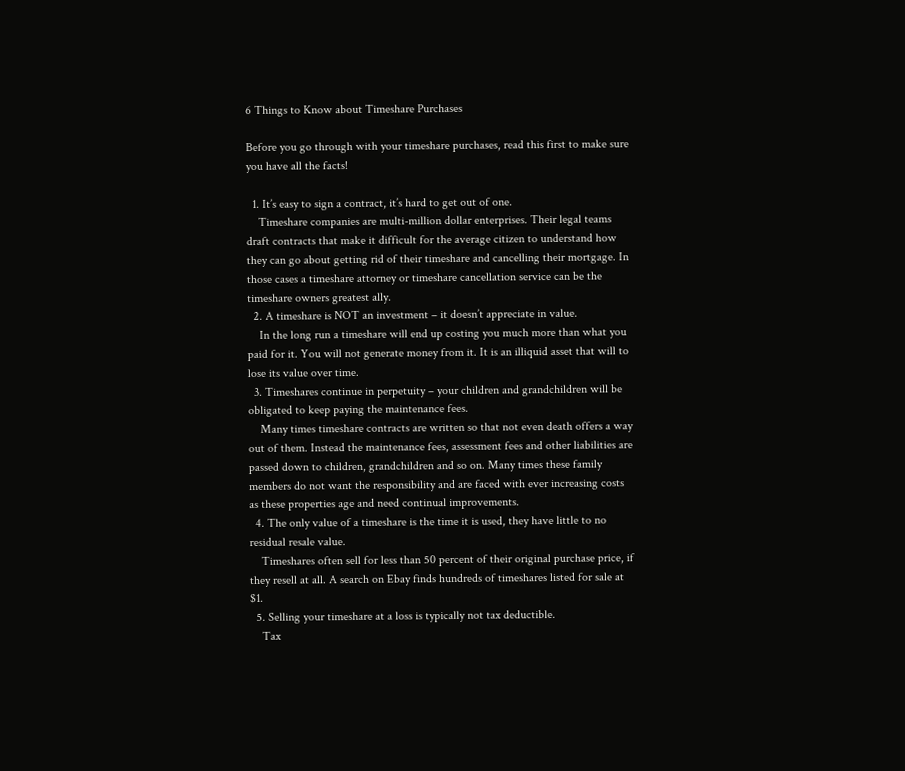6 Things to Know about Timeshare Purchases

Before you go through with your timeshare purchases, read this first to make sure you have all the facts!

  1. It’s easy to sign a contract, it’s hard to get out of one.
    Timeshare companies are multi-million dollar enterprises. Their legal teams draft contracts that make it difficult for the average citizen to understand how they can go about getting rid of their timeshare and cancelling their mortgage. In those cases a timeshare attorney or timeshare cancellation service can be the timeshare owners greatest ally.
  2. A timeshare is NOT an investment – it doesn’t appreciate in value.
    In the long run a timeshare will end up costing you much more than what you paid for it. You will not generate money from it. It is an illiquid asset that will to lose its value over time.
  3. Timeshares continue in perpetuity – your children and grandchildren will be obligated to keep paying the maintenance fees.
    Many times timeshare contracts are written so that not even death offers a way out of them. Instead the maintenance fees, assessment fees and other liabilities are passed down to children, grandchildren and so on. Many times these family members do not want the responsibility and are faced with ever increasing costs as these properties age and need continual improvements.
  4. The only value of a timeshare is the time it is used, they have little to no residual resale value.
    Timeshares often sell for less than 50 percent of their original purchase price, if they resell at all. A search on Ebay finds hundreds of timeshares listed for sale at $1.
  5. Selling your timeshare at a loss is typically not tax deductible.
    Tax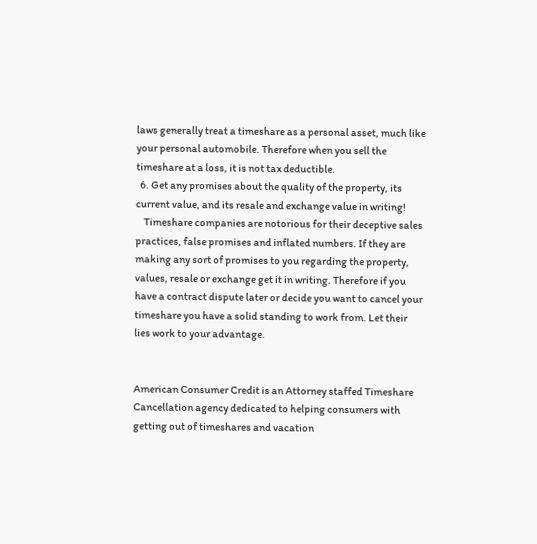laws generally treat a timeshare as a personal asset, much like your personal automobile. Therefore when you sell the timeshare at a loss, it is not tax deductible.
  6. Get any promises about the quality of the property, its current value, and its resale and exchange value in writing!
    Timeshare companies are notorious for their deceptive sales practices, false promises and inflated numbers. If they are making any sort of promises to you regarding the property, values, resale or exchange get it in writing. Therefore if you have a contract dispute later or decide you want to cancel your timeshare you have a solid standing to work from. Let their lies work to your advantage.


American Consumer Credit is an Attorney staffed Timeshare Cancellation agency dedicated to helping consumers with getting out of timeshares and vacation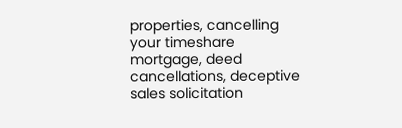properties, cancelling your timeshare mortgage, deed cancellations, deceptive sales solicitation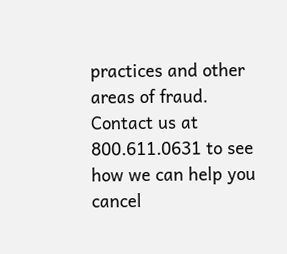practices and other areas of fraud. Contact us at 800.611.0631 to see how we can help you cancel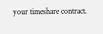your timeshare contract.